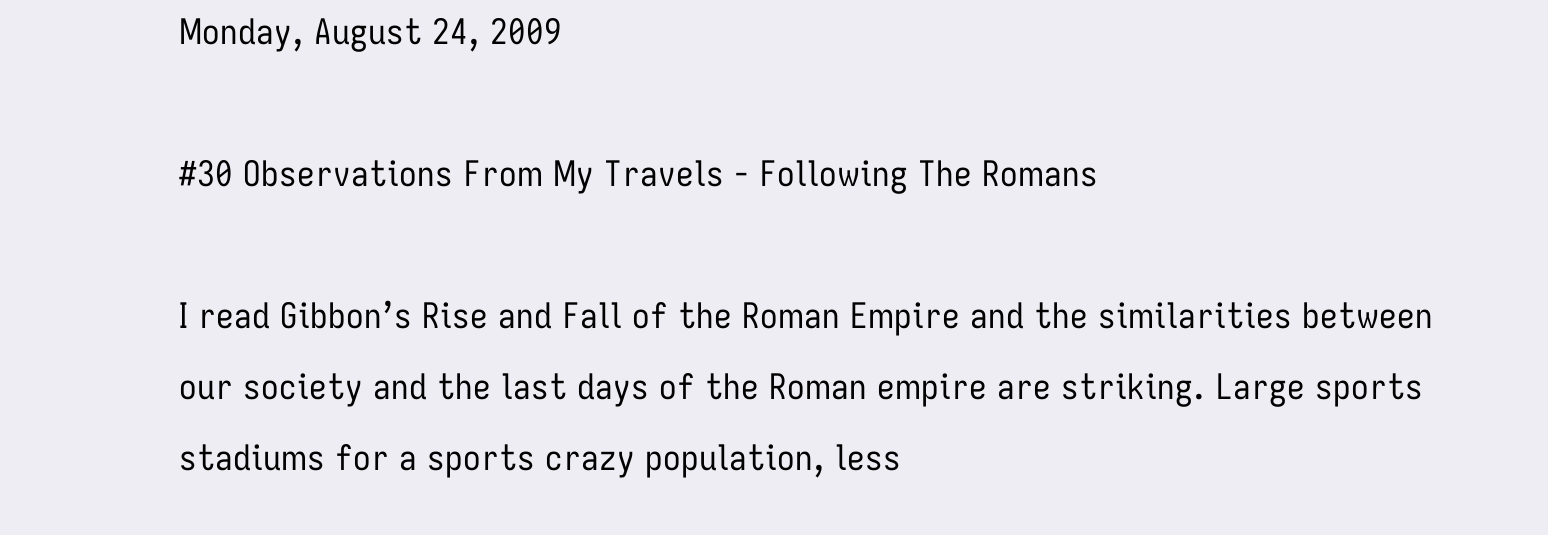Monday, August 24, 2009

#30 Observations From My Travels - Following The Romans

I read Gibbon’s Rise and Fall of the Roman Empire and the similarities between our society and the last days of the Roman empire are striking. Large sports stadiums for a sports crazy population, less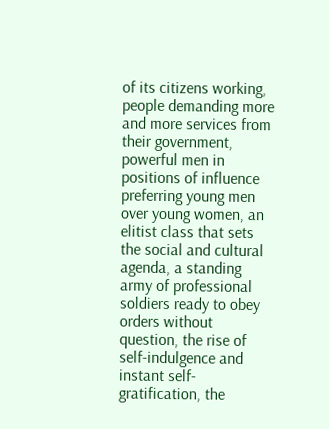of its citizens working, people demanding more and more services from their government, powerful men in positions of influence preferring young men over young women, an elitist class that sets the social and cultural agenda, a standing army of professional soldiers ready to obey orders without question, the rise of self-indulgence and instant self- gratification, the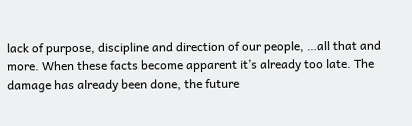lack of purpose, discipline and direction of our people, …all that and more. When these facts become apparent it’s already too late. The damage has already been done, the future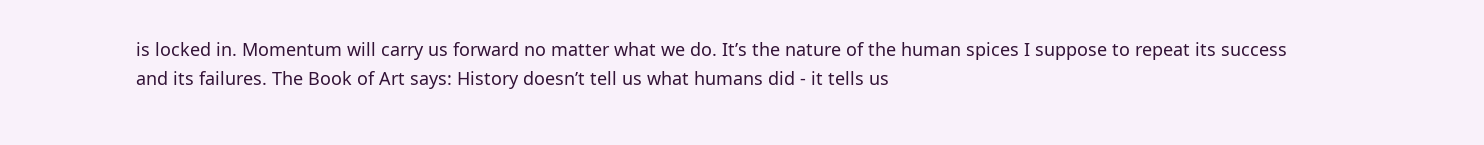is locked in. Momentum will carry us forward no matter what we do. It’s the nature of the human spices I suppose to repeat its success and its failures. The Book of Art says: History doesn’t tell us what humans did - it tells us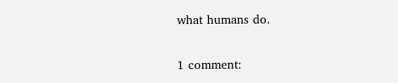what humans do.

1 comment: